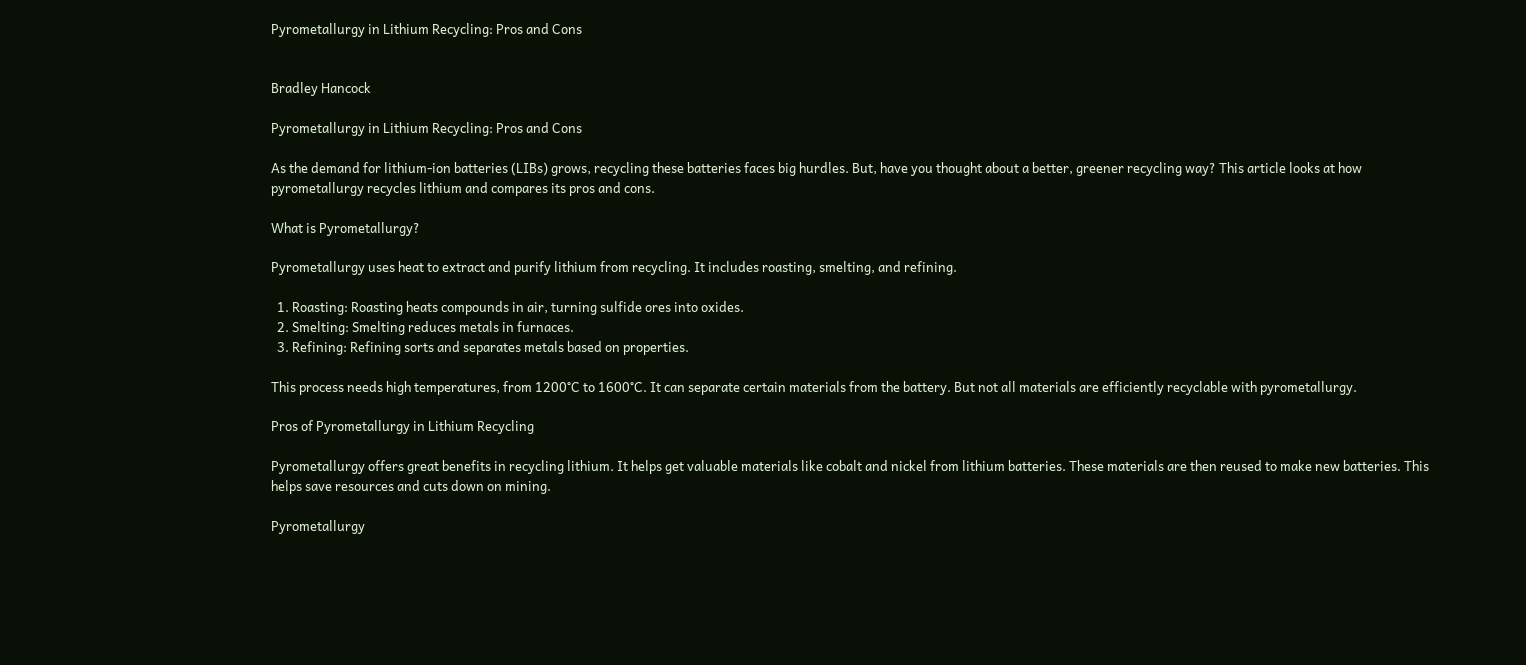Pyrometallurgy in Lithium Recycling: Pros and Cons


Bradley Hancock

Pyrometallurgy in Lithium Recycling: Pros and Cons

As the demand for lithium-ion batteries (LIBs) grows, recycling these batteries faces big hurdles. But, have you thought about a better, greener recycling way? This article looks at how pyrometallurgy recycles lithium and compares its pros and cons.

What is Pyrometallurgy?

Pyrometallurgy uses heat to extract and purify lithium from recycling. It includes roasting, smelting, and refining.

  1. Roasting: Roasting heats compounds in air, turning sulfide ores into oxides.
  2. Smelting: Smelting reduces metals in furnaces.
  3. Refining: Refining sorts and separates metals based on properties.

This process needs high temperatures, from 1200°C to 1600°C. It can separate certain materials from the battery. But not all materials are efficiently recyclable with pyrometallurgy.

Pros of Pyrometallurgy in Lithium Recycling

Pyrometallurgy offers great benefits in recycling lithium. It helps get valuable materials like cobalt and nickel from lithium batteries. These materials are then reused to make new batteries. This helps save resources and cuts down on mining.

Pyrometallurgy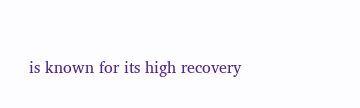is known for its high recovery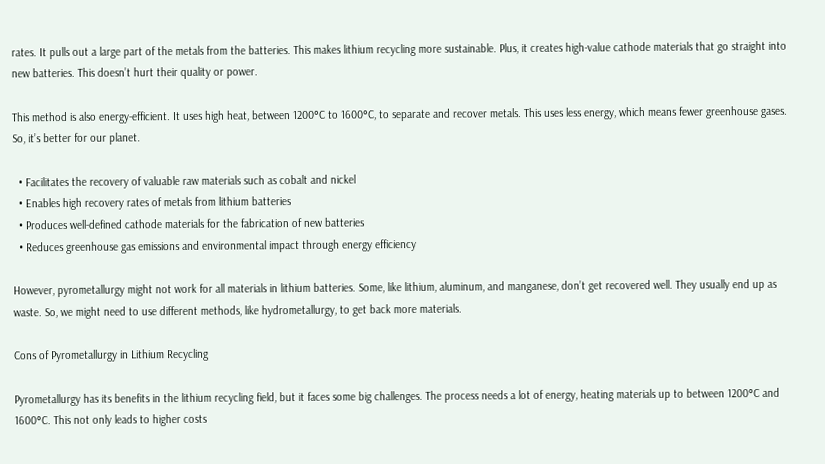rates. It pulls out a large part of the metals from the batteries. This makes lithium recycling more sustainable. Plus, it creates high-value cathode materials that go straight into new batteries. This doesn’t hurt their quality or power.

This method is also energy-efficient. It uses high heat, between 1200°C to 1600°C, to separate and recover metals. This uses less energy, which means fewer greenhouse gases. So, it’s better for our planet.

  • Facilitates the recovery of valuable raw materials such as cobalt and nickel
  • Enables high recovery rates of metals from lithium batteries
  • Produces well-defined cathode materials for the fabrication of new batteries
  • Reduces greenhouse gas emissions and environmental impact through energy efficiency

However, pyrometallurgy might not work for all materials in lithium batteries. Some, like lithium, aluminum, and manganese, don’t get recovered well. They usually end up as waste. So, we might need to use different methods, like hydrometallurgy, to get back more materials.

Cons of Pyrometallurgy in Lithium Recycling

Pyrometallurgy has its benefits in the lithium recycling field, but it faces some big challenges. The process needs a lot of energy, heating materials up to between 1200°C and 1600°C. This not only leads to higher costs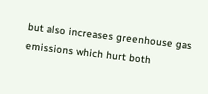but also increases greenhouse gas emissions which hurt both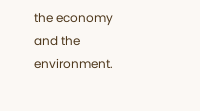the economy and the environment.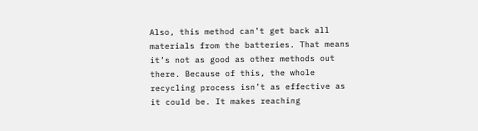Also, this method can’t get back all materials from the batteries. That means it’s not as good as other methods out there. Because of this, the whole recycling process isn’t as effective as it could be. It makes reaching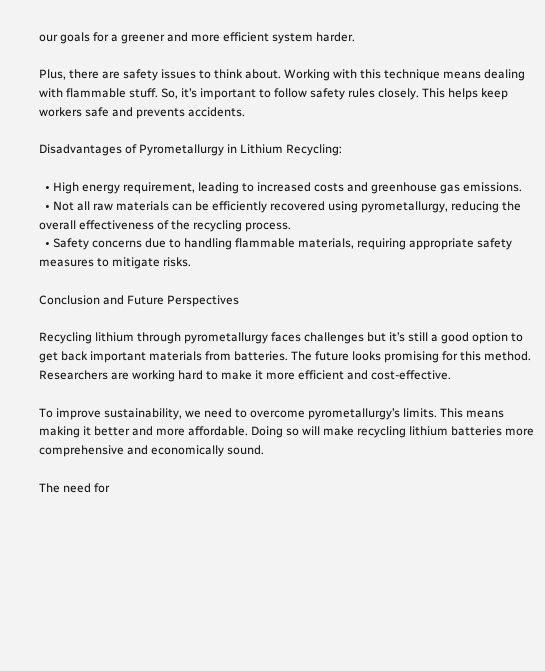our goals for a greener and more efficient system harder.

Plus, there are safety issues to think about. Working with this technique means dealing with flammable stuff. So, it’s important to follow safety rules closely. This helps keep workers safe and prevents accidents.

Disadvantages of Pyrometallurgy in Lithium Recycling:

  • High energy requirement, leading to increased costs and greenhouse gas emissions.
  • Not all raw materials can be efficiently recovered using pyrometallurgy, reducing the overall effectiveness of the recycling process.
  • Safety concerns due to handling flammable materials, requiring appropriate safety measures to mitigate risks.

Conclusion and Future Perspectives

Recycling lithium through pyrometallurgy faces challenges but it’s still a good option to get back important materials from batteries. The future looks promising for this method. Researchers are working hard to make it more efficient and cost-effective.

To improve sustainability, we need to overcome pyrometallurgy’s limits. This means making it better and more affordable. Doing so will make recycling lithium batteries more comprehensive and economically sound.

The need for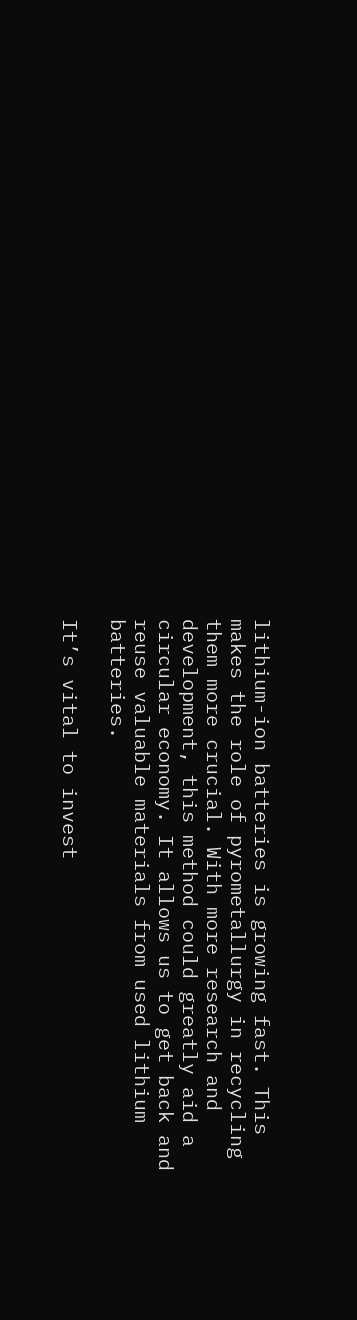lithium-ion batteries is growing fast. This makes the role of pyrometallurgy in recycling them more crucial. With more research and development, this method could greatly aid a circular economy. It allows us to get back and reuse valuable materials from used lithium batteries.

It’s vital to invest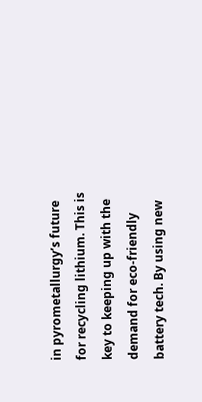in pyrometallurgy’s future for recycling lithium. This is key to keeping up with the demand for eco-friendly battery tech. By using new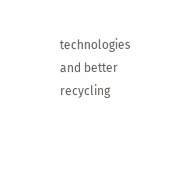technologies and better recycling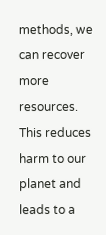methods, we can recover more resources. This reduces harm to our planet and leads to a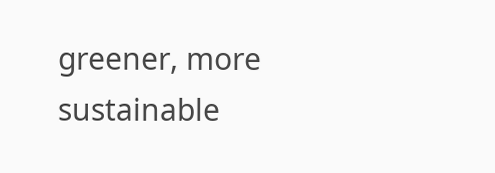greener, more sustainable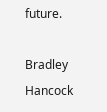future.

Bradley Hancock